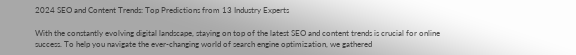2024 SEO and Content Trends: Top Predictions from 13 Industry Experts

With the constantly evolving digital landscape, staying on top of the latest SEO and content trends is crucial for online success. To help you navigate the ever-changing world of search engine optimization, we gathered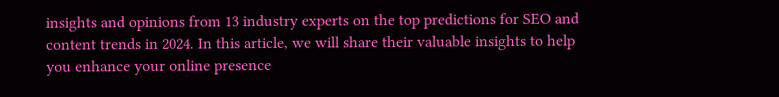insights and opinions from 13 industry experts on the top predictions for SEO and content trends in 2024. In this article, we will share their valuable insights to help you enhance your online presence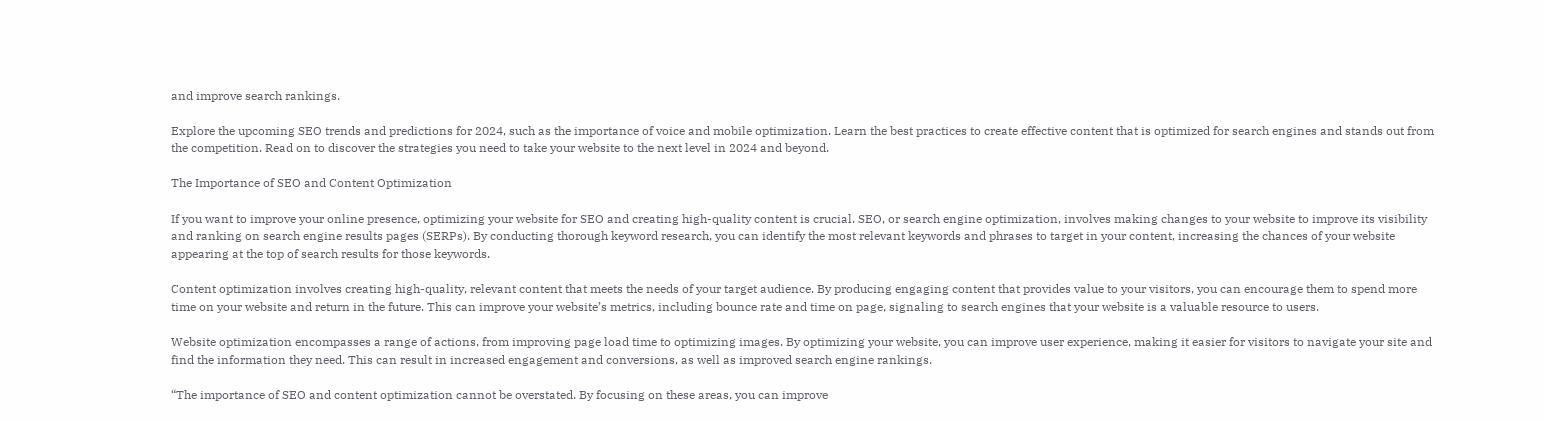and improve search rankings.

Explore the upcoming SEO trends and predictions for 2024, such as the importance of voice and mobile optimization. Learn the best practices to create effective content that is optimized for search engines and stands out from the competition. Read on to discover the strategies you need to take your website to the next level in 2024 and beyond.

The Importance of SEO and Content Optimization

If you want to improve your online presence, optimizing your website for SEO and creating high-quality content is crucial. SEO, or search engine optimization, involves making changes to your website to improve its visibility and ranking on search engine results pages (SERPs). By conducting thorough keyword research, you can identify the most relevant keywords and phrases to target in your content, increasing the chances of your website appearing at the top of search results for those keywords.

Content optimization involves creating high-quality, relevant content that meets the needs of your target audience. By producing engaging content that provides value to your visitors, you can encourage them to spend more time on your website and return in the future. This can improve your website’s metrics, including bounce rate and time on page, signaling to search engines that your website is a valuable resource to users.

Website optimization encompasses a range of actions, from improving page load time to optimizing images. By optimizing your website, you can improve user experience, making it easier for visitors to navigate your site and find the information they need. This can result in increased engagement and conversions, as well as improved search engine rankings.

“The importance of SEO and content optimization cannot be overstated. By focusing on these areas, you can improve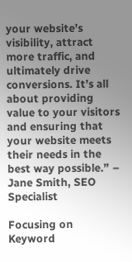your website’s visibility, attract more traffic, and ultimately drive conversions. It’s all about providing value to your visitors and ensuring that your website meets their needs in the best way possible.” – Jane Smith, SEO Specialist

Focusing on Keyword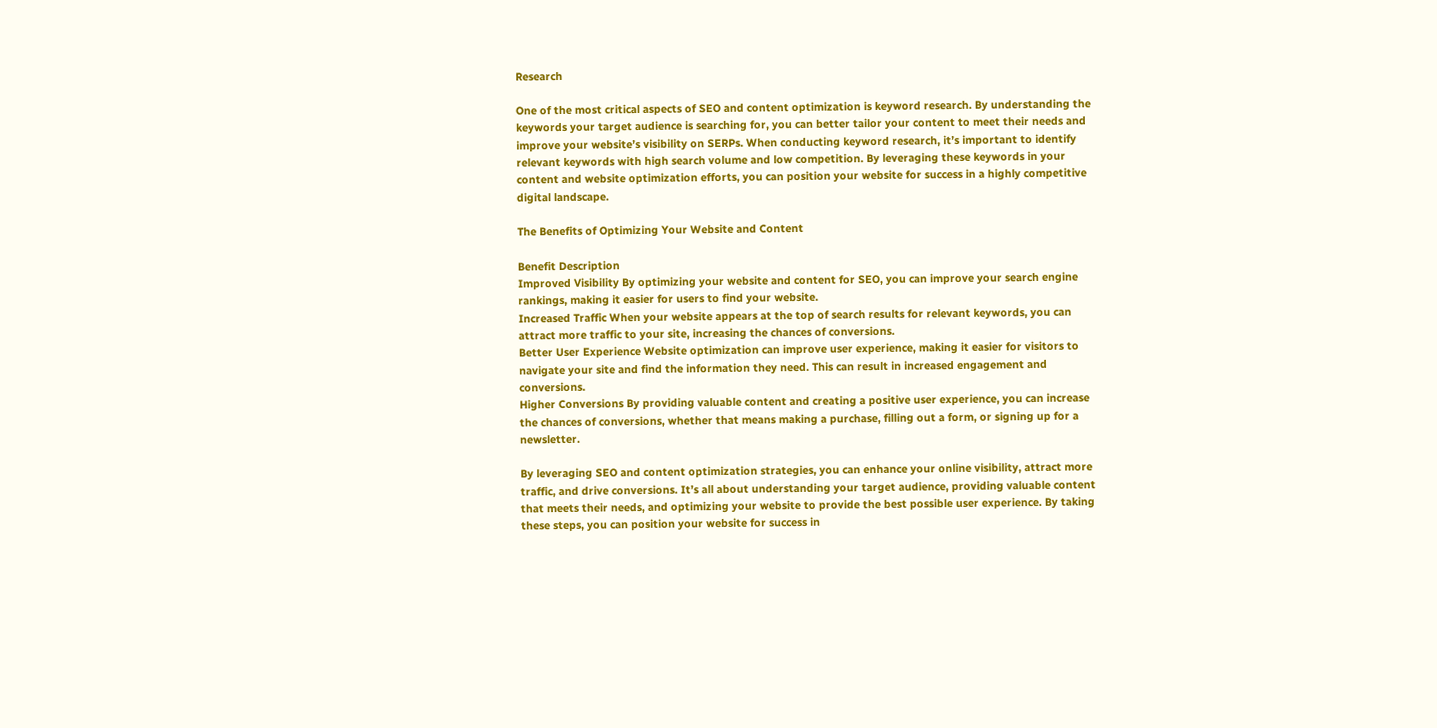Research

One of the most critical aspects of SEO and content optimization is keyword research. By understanding the keywords your target audience is searching for, you can better tailor your content to meet their needs and improve your website’s visibility on SERPs. When conducting keyword research, it’s important to identify relevant keywords with high search volume and low competition. By leveraging these keywords in your content and website optimization efforts, you can position your website for success in a highly competitive digital landscape.

The Benefits of Optimizing Your Website and Content

Benefit Description
Improved Visibility By optimizing your website and content for SEO, you can improve your search engine rankings, making it easier for users to find your website.
Increased Traffic When your website appears at the top of search results for relevant keywords, you can attract more traffic to your site, increasing the chances of conversions.
Better User Experience Website optimization can improve user experience, making it easier for visitors to navigate your site and find the information they need. This can result in increased engagement and conversions.
Higher Conversions By providing valuable content and creating a positive user experience, you can increase the chances of conversions, whether that means making a purchase, filling out a form, or signing up for a newsletter.

By leveraging SEO and content optimization strategies, you can enhance your online visibility, attract more traffic, and drive conversions. It’s all about understanding your target audience, providing valuable content that meets their needs, and optimizing your website to provide the best possible user experience. By taking these steps, you can position your website for success in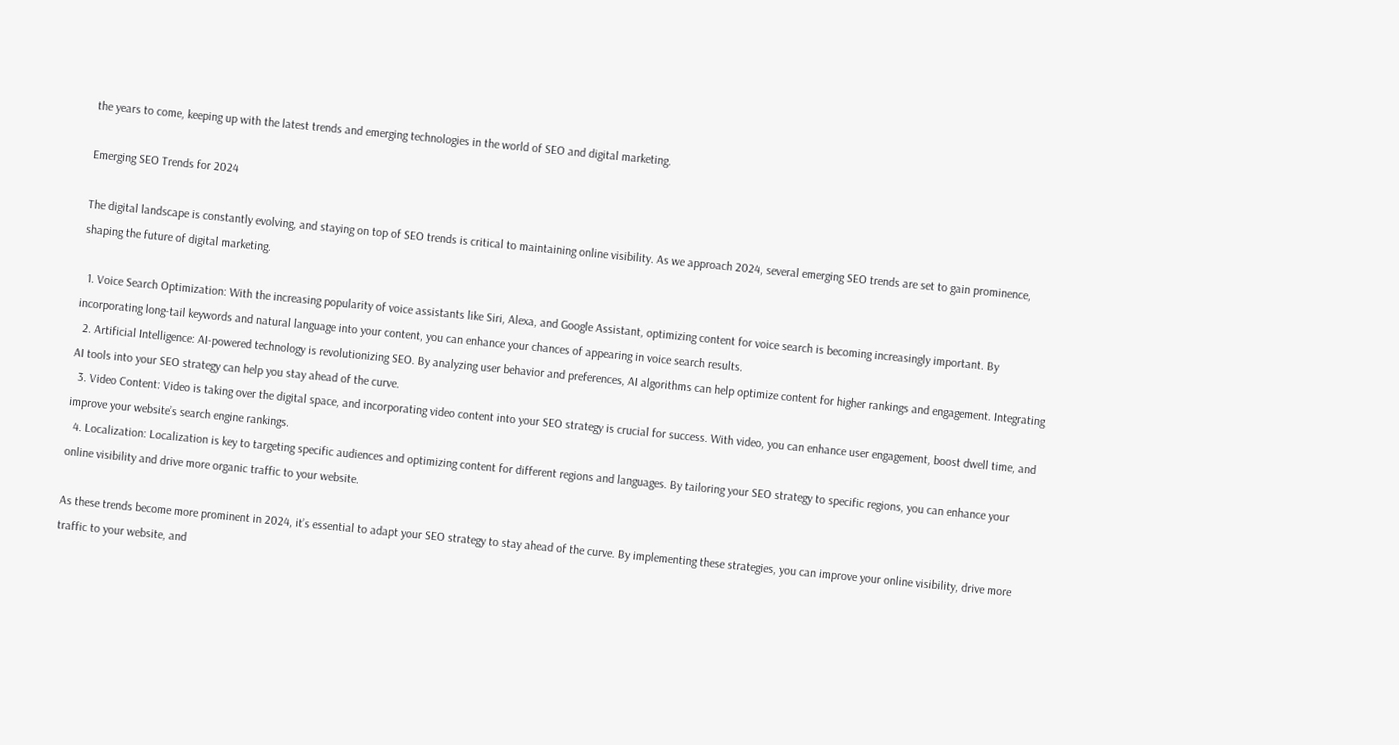the years to come, keeping up with the latest trends and emerging technologies in the world of SEO and digital marketing.

Emerging SEO Trends for 2024

The digital landscape is constantly evolving, and staying on top of SEO trends is critical to maintaining online visibility. As we approach 2024, several emerging SEO trends are set to gain prominence, shaping the future of digital marketing.

  1. Voice Search Optimization: With the increasing popularity of voice assistants like Siri, Alexa, and Google Assistant, optimizing content for voice search is becoming increasingly important. By incorporating long-tail keywords and natural language into your content, you can enhance your chances of appearing in voice search results.
  2. Artificial Intelligence: AI-powered technology is revolutionizing SEO. By analyzing user behavior and preferences, AI algorithms can help optimize content for higher rankings and engagement. Integrating AI tools into your SEO strategy can help you stay ahead of the curve.
  3. Video Content: Video is taking over the digital space, and incorporating video content into your SEO strategy is crucial for success. With video, you can enhance user engagement, boost dwell time, and improve your website’s search engine rankings.
  4. Localization: Localization is key to targeting specific audiences and optimizing content for different regions and languages. By tailoring your SEO strategy to specific regions, you can enhance your online visibility and drive more organic traffic to your website.

As these trends become more prominent in 2024, it’s essential to adapt your SEO strategy to stay ahead of the curve. By implementing these strategies, you can improve your online visibility, drive more traffic to your website, and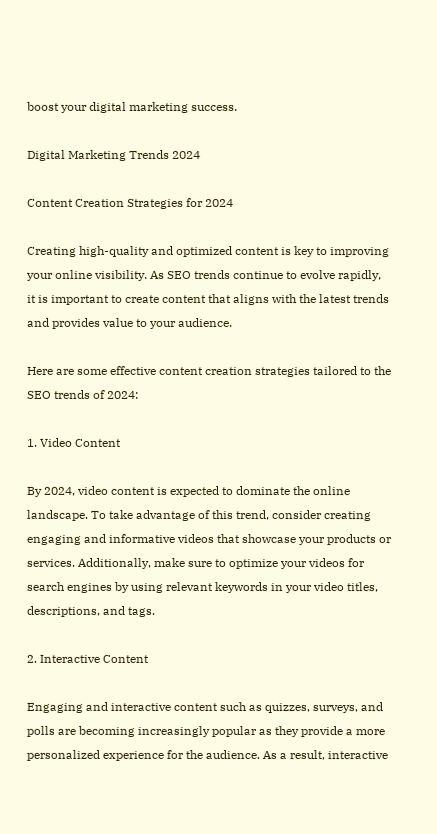boost your digital marketing success.

Digital Marketing Trends 2024

Content Creation Strategies for 2024

Creating high-quality and optimized content is key to improving your online visibility. As SEO trends continue to evolve rapidly, it is important to create content that aligns with the latest trends and provides value to your audience.

Here are some effective content creation strategies tailored to the SEO trends of 2024:

1. Video Content

By 2024, video content is expected to dominate the online landscape. To take advantage of this trend, consider creating engaging and informative videos that showcase your products or services. Additionally, make sure to optimize your videos for search engines by using relevant keywords in your video titles, descriptions, and tags.

2. Interactive Content

Engaging and interactive content such as quizzes, surveys, and polls are becoming increasingly popular as they provide a more personalized experience for the audience. As a result, interactive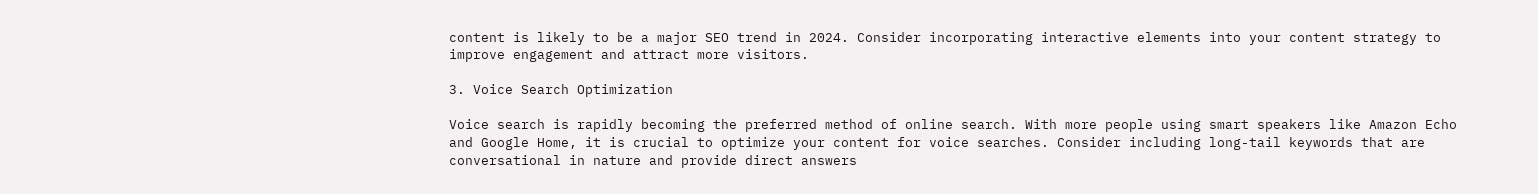content is likely to be a major SEO trend in 2024. Consider incorporating interactive elements into your content strategy to improve engagement and attract more visitors.

3. Voice Search Optimization

Voice search is rapidly becoming the preferred method of online search. With more people using smart speakers like Amazon Echo and Google Home, it is crucial to optimize your content for voice searches. Consider including long-tail keywords that are conversational in nature and provide direct answers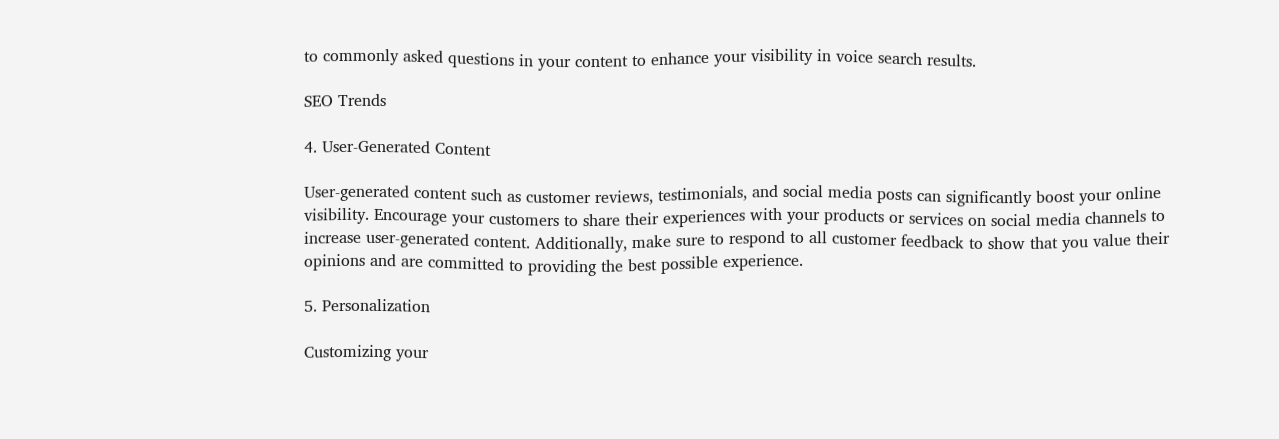to commonly asked questions in your content to enhance your visibility in voice search results.

SEO Trends

4. User-Generated Content

User-generated content such as customer reviews, testimonials, and social media posts can significantly boost your online visibility. Encourage your customers to share their experiences with your products or services on social media channels to increase user-generated content. Additionally, make sure to respond to all customer feedback to show that you value their opinions and are committed to providing the best possible experience.

5. Personalization

Customizing your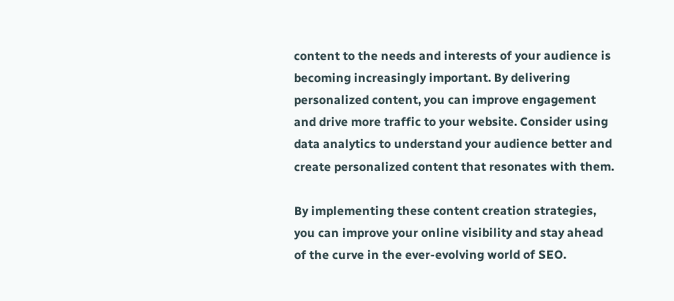content to the needs and interests of your audience is becoming increasingly important. By delivering personalized content, you can improve engagement and drive more traffic to your website. Consider using data analytics to understand your audience better and create personalized content that resonates with them.

By implementing these content creation strategies, you can improve your online visibility and stay ahead of the curve in the ever-evolving world of SEO.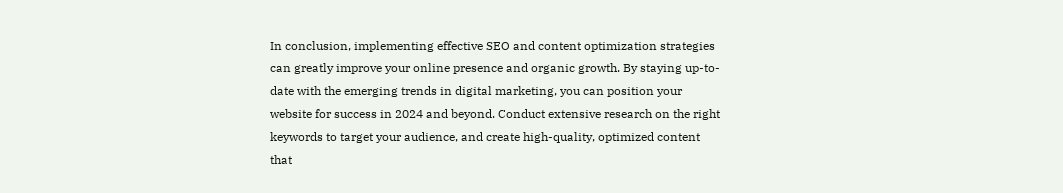In conclusion, implementing effective SEO and content optimization strategies can greatly improve your online presence and organic growth. By staying up-to-date with the emerging trends in digital marketing, you can position your website for success in 2024 and beyond. Conduct extensive research on the right keywords to target your audience, and create high-quality, optimized content that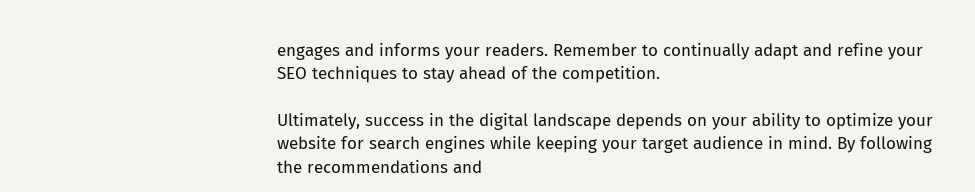engages and informs your readers. Remember to continually adapt and refine your SEO techniques to stay ahead of the competition.

Ultimately, success in the digital landscape depends on your ability to optimize your website for search engines while keeping your target audience in mind. By following the recommendations and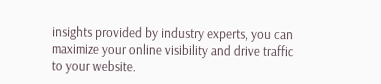insights provided by industry experts, you can maximize your online visibility and drive traffic to your website.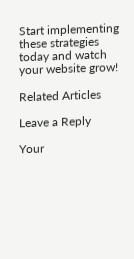Start implementing these strategies today and watch your website grow!

Related Articles

Leave a Reply

Your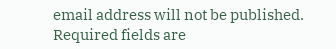email address will not be published. Required fields are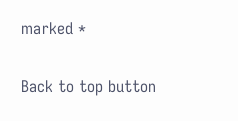marked *

Back to top button